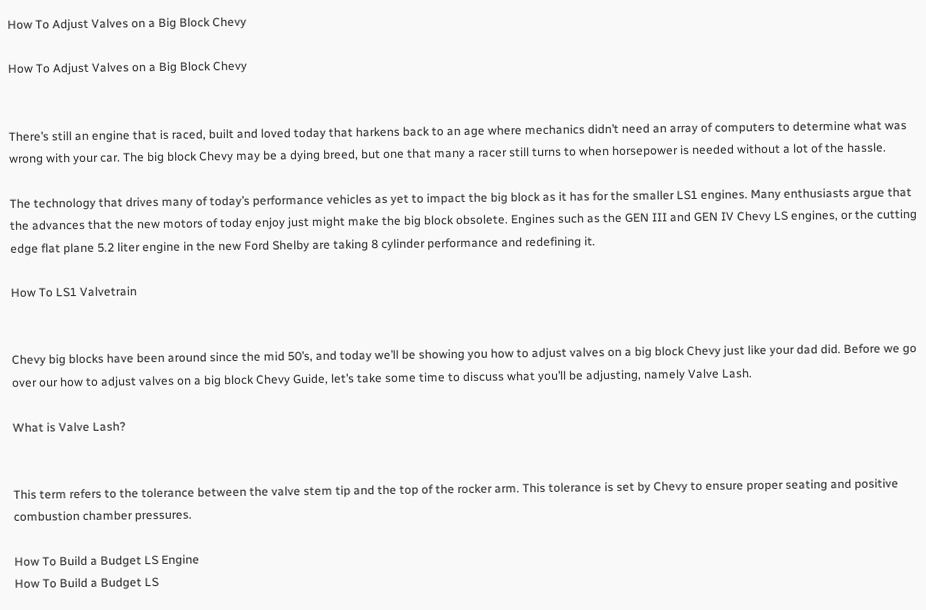How To Adjust Valves on a Big Block Chevy

How To Adjust Valves on a Big Block Chevy


There’s still an engine that is raced, built and loved today that harkens back to an age where mechanics didn’t need an array of computers to determine what was wrong with your car. The big block Chevy may be a dying breed, but one that many a racer still turns to when horsepower is needed without a lot of the hassle.

The technology that drives many of today’s performance vehicles as yet to impact the big block as it has for the smaller LS1 engines. Many enthusiasts argue that the advances that the new motors of today enjoy just might make the big block obsolete. Engines such as the GEN III and GEN IV Chevy LS engines, or the cutting edge flat plane 5.2 liter engine in the new Ford Shelby are taking 8 cylinder performance and redefining it.

How To LS1 Valvetrain


Chevy big blocks have been around since the mid 50’s, and today we’ll be showing you how to adjust valves on a big block Chevy just like your dad did. Before we go over our how to adjust valves on a big block Chevy Guide, let’s take some time to discuss what you’ll be adjusting, namely Valve Lash.

What is Valve Lash?


This term refers to the tolerance between the valve stem tip and the top of the rocker arm. This tolerance is set by Chevy to ensure proper seating and positive combustion chamber pressures.

How To Build a Budget LS Engine
How To Build a Budget LS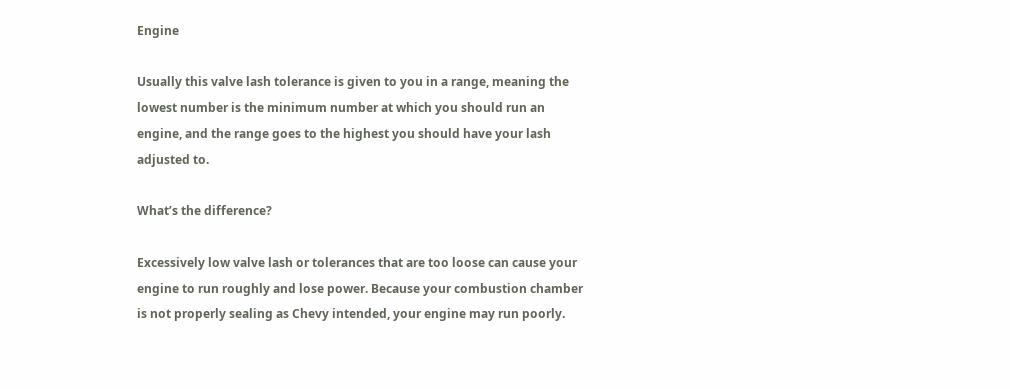Engine

Usually this valve lash tolerance is given to you in a range, meaning the lowest number is the minimum number at which you should run an engine, and the range goes to the highest you should have your lash adjusted to.

What’s the difference?

Excessively low valve lash or tolerances that are too loose can cause your engine to run roughly and lose power. Because your combustion chamber is not properly sealing as Chevy intended, your engine may run poorly.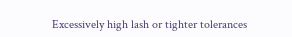Excessively high lash or tighter tolerances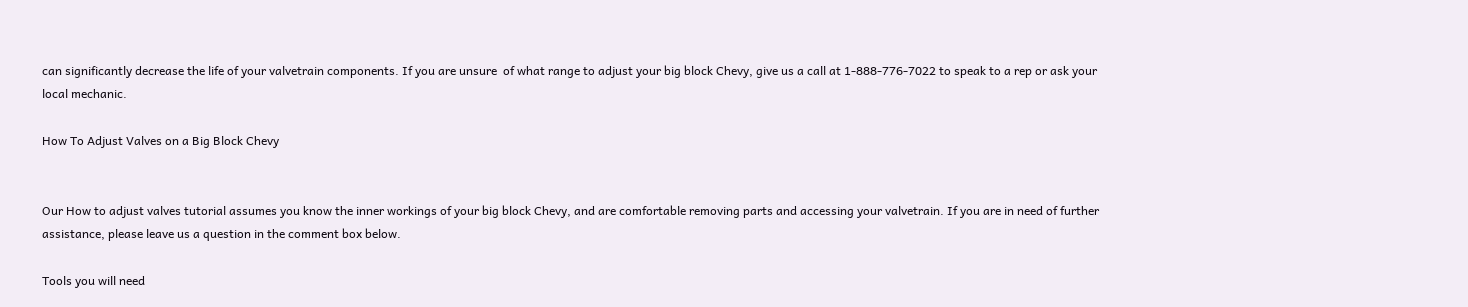can significantly decrease the life of your valvetrain components. If you are unsure  of what range to adjust your big block Chevy, give us a call at 1-888-776-7022 to speak to a rep or ask your local mechanic.

How To Adjust Valves on a Big Block Chevy


Our How to adjust valves tutorial assumes you know the inner workings of your big block Chevy, and are comfortable removing parts and accessing your valvetrain. If you are in need of further assistance, please leave us a question in the comment box below.

Tools you will need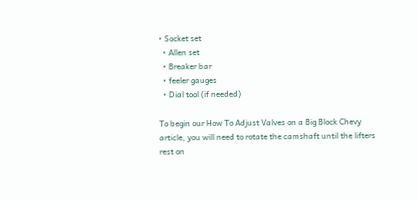• Socket set
  • Allen set
  • Breaker bar
  • feeler gauges
  • Dial tool (if needed)

To begin our How To Adjust Valves on a Big Block Chevy article, you will need to rotate the camshaft until the lifters rest on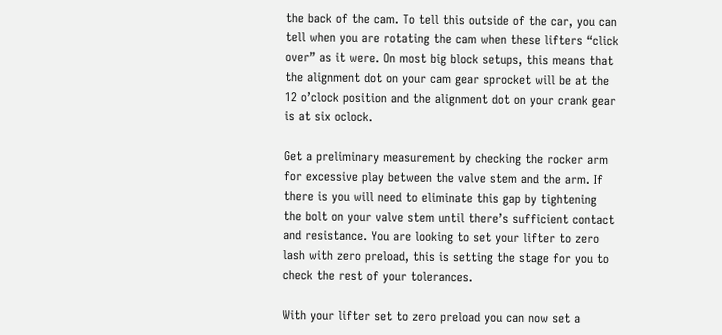the back of the cam. To tell this outside of the car, you can tell when you are rotating the cam when these lifters “click over” as it were. On most big block setups, this means that the alignment dot on your cam gear sprocket will be at the 12 o’clock position and the alignment dot on your crank gear is at six oclock.

Get a preliminary measurement by checking the rocker arm for excessive play between the valve stem and the arm. If there is you will need to eliminate this gap by tightening the bolt on your valve stem until there’s sufficient contact and resistance. You are looking to set your lifter to zero lash with zero preload, this is setting the stage for you to check the rest of your tolerances.

With your lifter set to zero preload you can now set a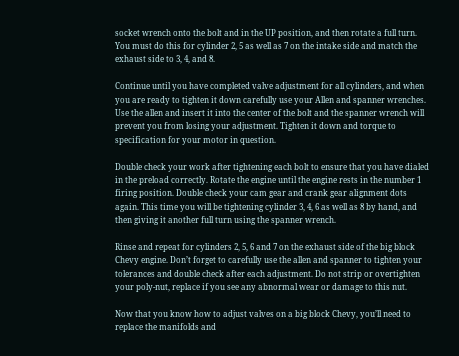socket wrench onto the bolt and in the UP position, and then rotate a full turn. You must do this for cylinder 2, 5 as well as 7 on the intake side and match the exhaust side to 3, 4, and 8.

Continue until you have completed valve adjustment for all cylinders, and when you are ready to tighten it down carefully use your Allen and spanner wrenches. Use the allen and insert it into the center of the bolt and the spanner wrench will prevent you from losing your adjustment. Tighten it down and torque to specification for your motor in question.

Double check your work after tightening each bolt to ensure that you have dialed in the preload correctly. Rotate the engine until the engine rests in the number 1 firing position. Double check your cam gear and crank gear alignment dots again. This time you will be tightening cylinder 3, 4, 6 as well as 8 by hand, and then giving it another full turn using the spanner wrench.

Rinse and repeat for cylinders 2, 5, 6 and 7 on the exhaust side of the big block Chevy engine. Don’t forget to carefully use the allen and spanner to tighten your tolerances and double check after each adjustment. Do not strip or overtighten your poly-nut, replace if you see any abnormal wear or damage to this nut.

Now that you know how to adjust valves on a big block Chevy, you’ll need to replace the manifolds and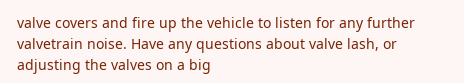valve covers and fire up the vehicle to listen for any further valvetrain noise. Have any questions about valve lash, or adjusting the valves on a big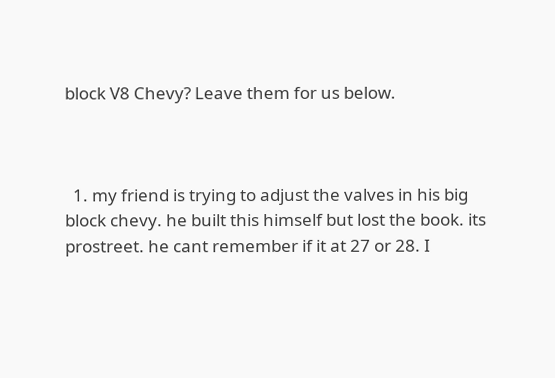block V8 Chevy? Leave them for us below.



  1. my friend is trying to adjust the valves in his big block chevy. he built this himself but lost the book. its prostreet. he cant remember if it at 27 or 28. I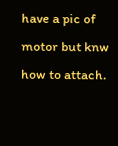have a pic of motor but knw how to attach.